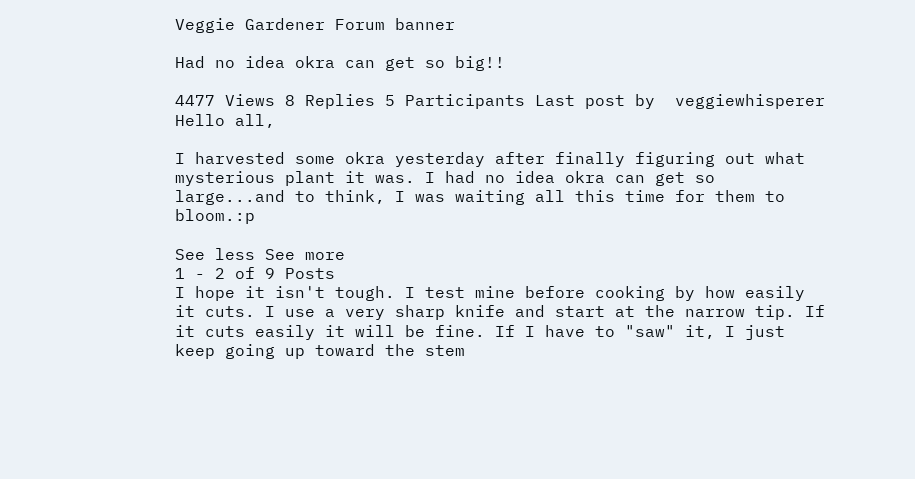Veggie Gardener Forum banner

Had no idea okra can get so big!!

4477 Views 8 Replies 5 Participants Last post by  veggiewhisperer
Hello all,

I harvested some okra yesterday after finally figuring out what mysterious plant it was. I had no idea okra can get so large...and to think, I was waiting all this time for them to bloom.:p

See less See more
1 - 2 of 9 Posts
I hope it isn't tough. I test mine before cooking by how easily it cuts. I use a very sharp knife and start at the narrow tip. If it cuts easily it will be fine. If I have to "saw" it, I just keep going up toward the stem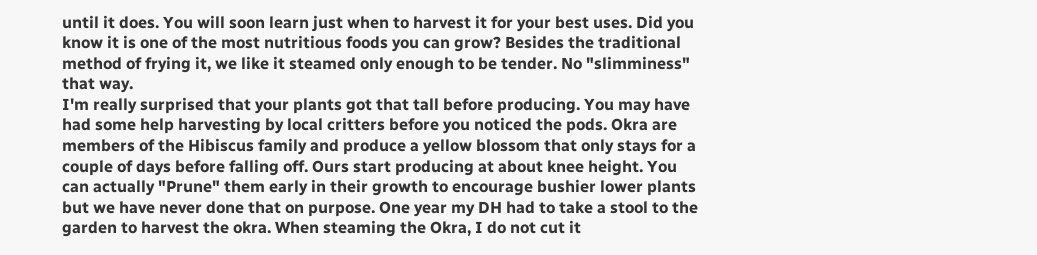until it does. You will soon learn just when to harvest it for your best uses. Did you know it is one of the most nutritious foods you can grow? Besides the traditional method of frying it, we like it steamed only enough to be tender. No "slimminess" that way.
I'm really surprised that your plants got that tall before producing. You may have had some help harvesting by local critters before you noticed the pods. Okra are members of the Hibiscus family and produce a yellow blossom that only stays for a couple of days before falling off. Ours start producing at about knee height. You can actually "Prune" them early in their growth to encourage bushier lower plants but we have never done that on purpose. One year my DH had to take a stool to the garden to harvest the okra. When steaming the Okra, I do not cut it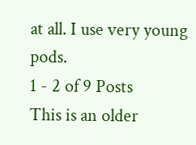at all. I use very young pods.
1 - 2 of 9 Posts
This is an older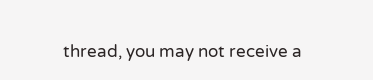thread, you may not receive a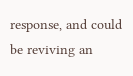response, and could be reviving an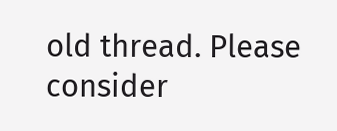old thread. Please consider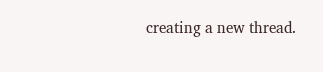creating a new thread.